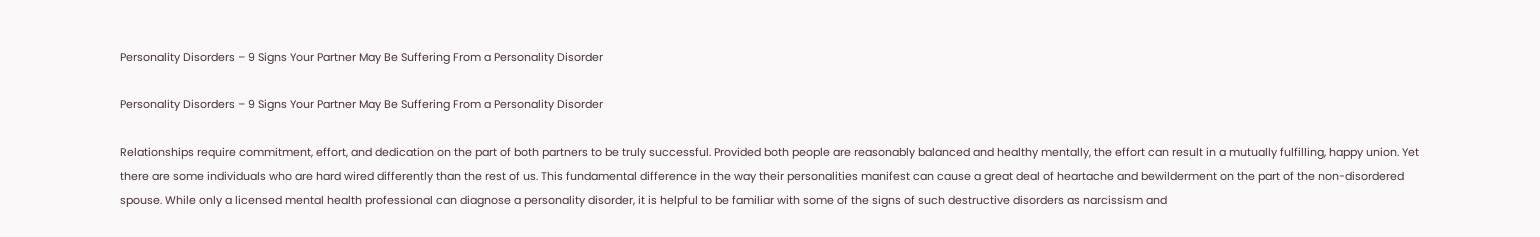Personality Disorders – 9 Signs Your Partner May Be Suffering From a Personality Disorder

Personality Disorders – 9 Signs Your Partner May Be Suffering From a Personality Disorder

Relationships require commitment, effort, and dedication on the part of both partners to be truly successful. Provided both people are reasonably balanced and healthy mentally, the effort can result in a mutually fulfilling, happy union. Yet there are some individuals who are hard wired differently than the rest of us. This fundamental difference in the way their personalities manifest can cause a great deal of heartache and bewilderment on the part of the non-disordered spouse. While only a licensed mental health professional can diagnose a personality disorder, it is helpful to be familiar with some of the signs of such destructive disorders as narcissism and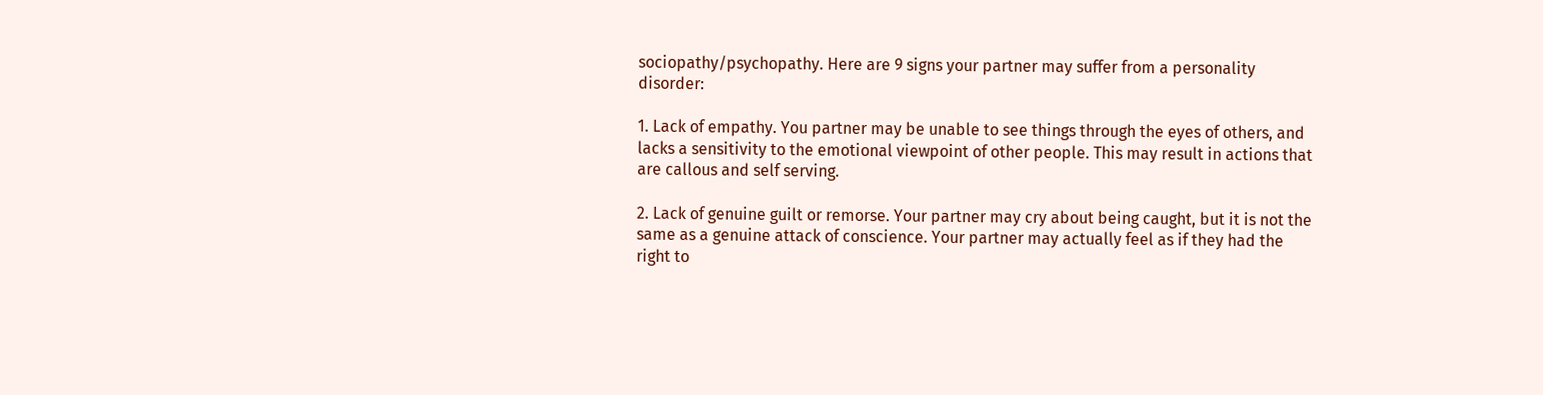sociopathy/psychopathy. Here are 9 signs your partner may suffer from a personality disorder:

1. Lack of empathy. You partner may be unable to see things through the eyes of others, and lacks a sensitivity to the emotional viewpoint of other people. This may result in actions that are callous and self serving.

2. Lack of genuine guilt or remorse. Your partner may cry about being caught, but it is not the same as a genuine attack of conscience. Your partner may actually feel as if they had the right to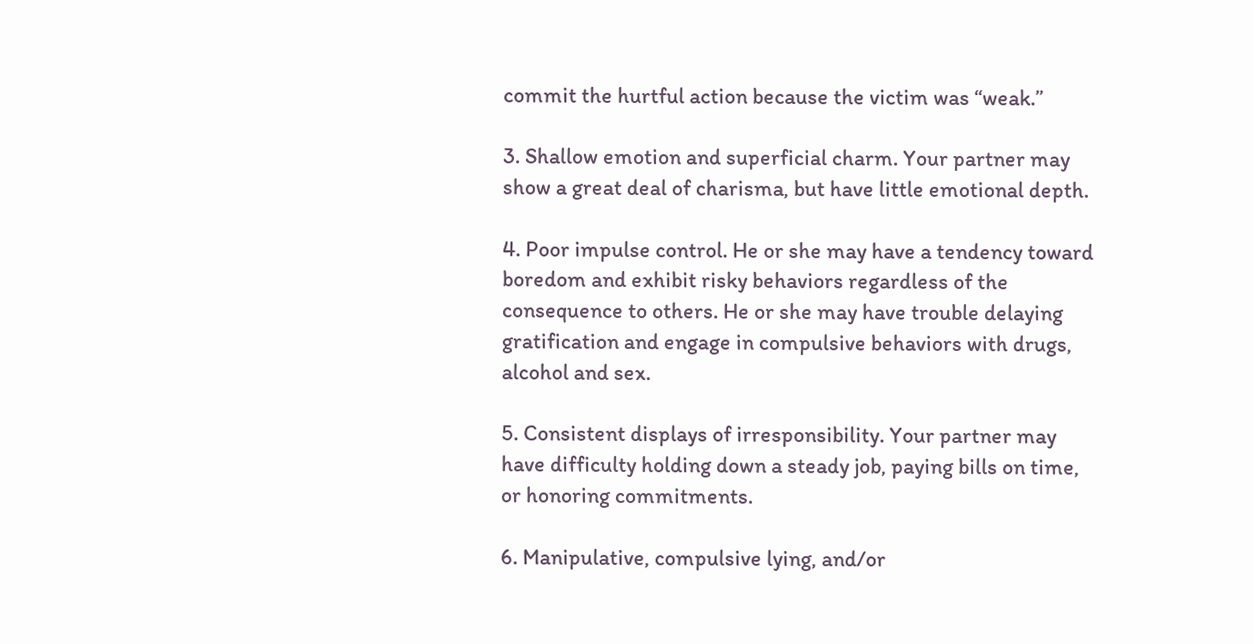commit the hurtful action because the victim was “weak.”

3. Shallow emotion and superficial charm. Your partner may show a great deal of charisma, but have little emotional depth.

4. Poor impulse control. He or she may have a tendency toward boredom and exhibit risky behaviors regardless of the consequence to others. He or she may have trouble delaying gratification and engage in compulsive behaviors with drugs, alcohol and sex.

5. Consistent displays of irresponsibility. Your partner may have difficulty holding down a steady job, paying bills on time, or honoring commitments.

6. Manipulative, compulsive lying, and/or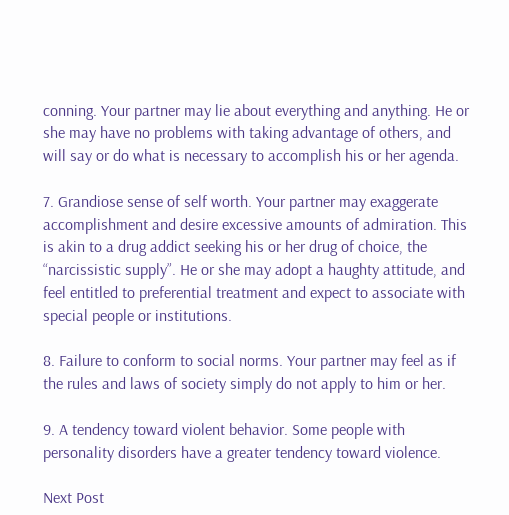conning. Your partner may lie about everything and anything. He or she may have no problems with taking advantage of others, and will say or do what is necessary to accomplish his or her agenda.

7. Grandiose sense of self worth. Your partner may exaggerate accomplishment and desire excessive amounts of admiration. This is akin to a drug addict seeking his or her drug of choice, the “narcissistic supply”. He or she may adopt a haughty attitude, and feel entitled to preferential treatment and expect to associate with special people or institutions.

8. Failure to conform to social norms. Your partner may feel as if the rules and laws of society simply do not apply to him or her.

9. A tendency toward violent behavior. Some people with personality disorders have a greater tendency toward violence.

Next Post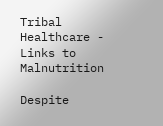Tribal Healthcare - Links to Malnutrition

Despite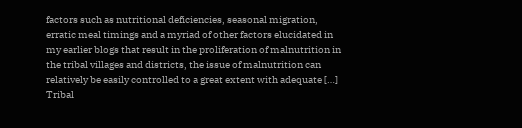factors such as nutritional deficiencies, seasonal migration, erratic meal timings and a myriad of other factors elucidated in my earlier blogs that result in the proliferation of malnutrition in the tribal villages and districts, the issue of malnutrition can relatively be easily controlled to a great extent with adequate […]
Tribal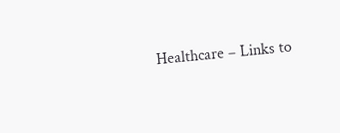Healthcare – Links to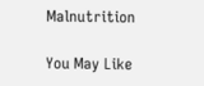Malnutrition

You May Like